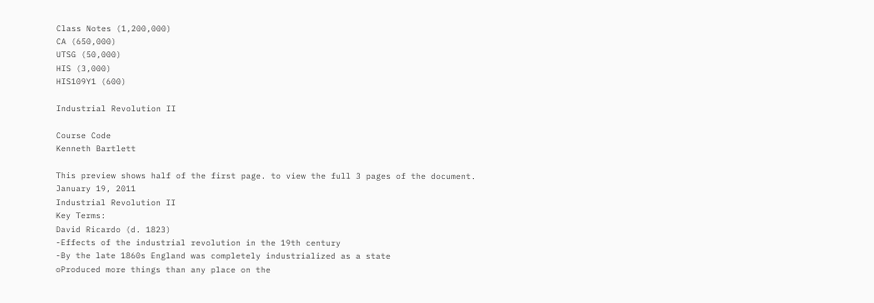Class Notes (1,200,000)
CA (650,000)
UTSG (50,000)
HIS (3,000)
HIS109Y1 (600)

Industrial Revolution II

Course Code
Kenneth Bartlett

This preview shows half of the first page. to view the full 3 pages of the document.
January 19, 2011
Industrial Revolution II
Key Terms:
David Ricardo (d. 1823)
-Effects of the industrial revolution in the 19th century
-By the late 1860s England was completely industrialized as a state
oProduced more things than any place on the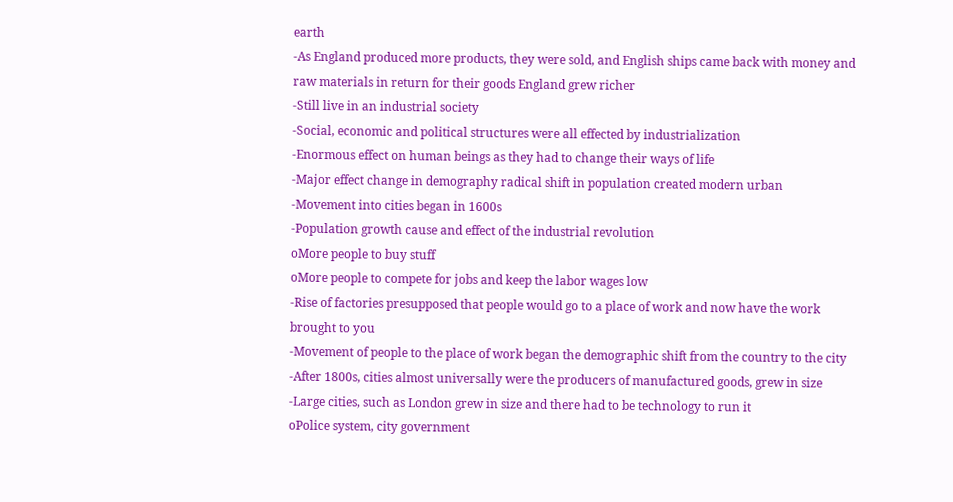earth
-As England produced more products, they were sold, and English ships came back with money and
raw materials in return for their goods England grew richer
-Still live in an industrial society
-Social, economic and political structures were all effected by industrialization
-Enormous effect on human beings as they had to change their ways of life
-Major effect change in demography radical shift in population created modern urban
-Movement into cities began in 1600s
-Population growth cause and effect of the industrial revolution
oMore people to buy stuff
oMore people to compete for jobs and keep the labor wages low
-Rise of factories presupposed that people would go to a place of work and now have the work
brought to you
-Movement of people to the place of work began the demographic shift from the country to the city
-After 1800s, cities almost universally were the producers of manufactured goods, grew in size
-Large cities, such as London grew in size and there had to be technology to run it
oPolice system, city government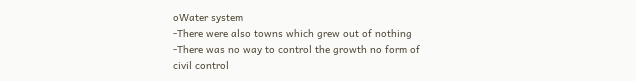oWater system
-There were also towns which grew out of nothing
-There was no way to control the growth no form of civil control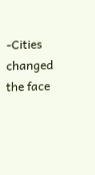-Cities changed the face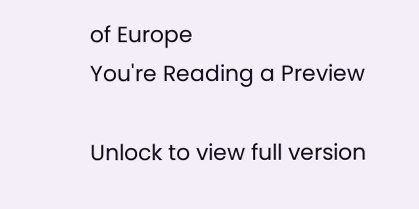of Europe
You're Reading a Preview

Unlock to view full version